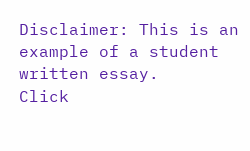Disclaimer: This is an example of a student written essay.
Click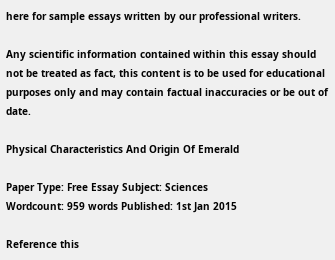here for sample essays written by our professional writers.

Any scientific information contained within this essay should not be treated as fact, this content is to be used for educational purposes only and may contain factual inaccuracies or be out of date.

Physical Characteristics And Origin Of Emerald

Paper Type: Free Essay Subject: Sciences
Wordcount: 959 words Published: 1st Jan 2015

Reference this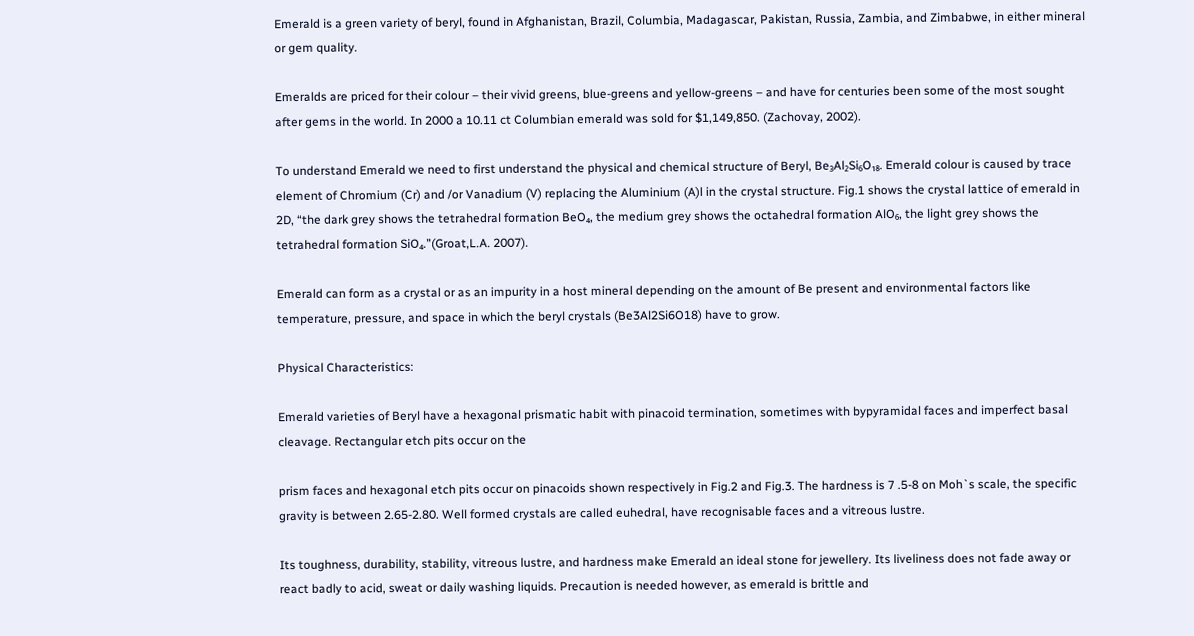Emerald is a green variety of beryl, found in Afghanistan, Brazil, Columbia, Madagascar, Pakistan, Russia, Zambia, and Zimbabwe, in either mineral or gem quality.

Emeralds are priced for their colour – their vivid greens, blue-greens and yellow-greens – and have for centuries been some of the most sought after gems in the world. In 2000 a 10.11 ct Columbian emerald was sold for $1,149,850. (Zachovay, 2002).

To understand Emerald we need to first understand the physical and chemical structure of Beryl, Be₃Al₂Si₆O₁₈. Emerald colour is caused by trace element of Chromium (Cr) and /or Vanadium (V) replacing the Aluminium (A)l in the crystal structure. Fig.1 shows the crystal lattice of emerald in 2D, “the dark grey shows the tetrahedral formation BeO₄, the medium grey shows the octahedral formation AlO₆, the light grey shows the tetrahedral formation SiO₄.”(Groat,L.A. 2007).

Emerald can form as a crystal or as an impurity in a host mineral depending on the amount of Be present and environmental factors like temperature, pressure, and space in which the beryl crystals (Be3Al2Si6O18) have to grow.

Physical Characteristics:

Emerald varieties of Beryl have a hexagonal prismatic habit with pinacoid termination, sometimes with bypyramidal faces and imperfect basal cleavage. Rectangular etch pits occur on the

prism faces and hexagonal etch pits occur on pinacoids shown respectively in Fig.2 and Fig.3. The hardness is 7 .5-8 on Moh`s scale, the specific gravity is between 2.65-2.80. Well formed crystals are called euhedral, have recognisable faces and a vitreous lustre.

Its toughness, durability, stability, vitreous lustre, and hardness make Emerald an ideal stone for jewellery. Its liveliness does not fade away or react badly to acid, sweat or daily washing liquids. Precaution is needed however, as emerald is brittle and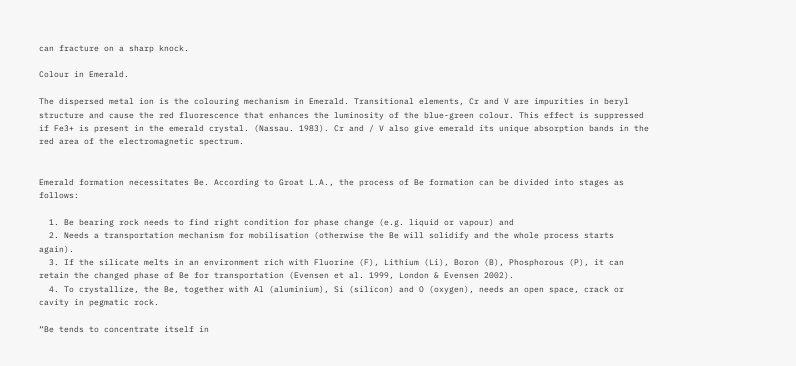can fracture on a sharp knock.

Colour in Emerald.

The dispersed metal ion is the colouring mechanism in Emerald. Transitional elements, Cr and V are impurities in beryl structure and cause the red fluorescence that enhances the luminosity of the blue-green colour. This effect is suppressed if Fe3+ is present in the emerald crystal. (Nassau. 1983). Cr and / V also give emerald its unique absorption bands in the red area of the electromagnetic spectrum.


Emerald formation necessitates Be. According to Groat L.A., the process of Be formation can be divided into stages as follows:

  1. Be bearing rock needs to find right condition for phase change (e.g. liquid or vapour) and
  2. Needs a transportation mechanism for mobilisation (otherwise the Be will solidify and the whole process starts again).
  3. If the silicate melts in an environment rich with Fluorine (F), Lithium (Li), Boron (B), Phosphorous (P), it can retain the changed phase of Be for transportation (Evensen et al. 1999, London & Evensen 2002).
  4. To crystallize, the Be, together with Al (aluminium), Si (silicon) and O (oxygen), needs an open space, crack or cavity in pegmatic rock.

“Be tends to concentrate itself in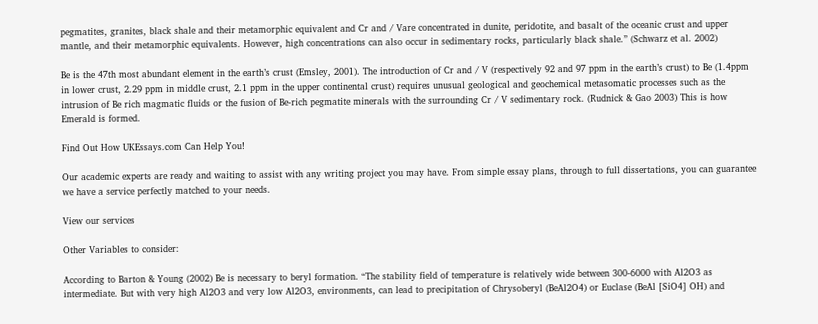pegmatites, granites, black shale and their metamorphic equivalent and Cr and / Vare concentrated in dunite, peridotite, and basalt of the oceanic crust and upper mantle, and their metamorphic equivalents. However, high concentrations can also occur in sedimentary rocks, particularly black shale.” (Schwarz et al. 2002)

Be is the 47th most abundant element in the earth’s crust (Emsley, 2001). The introduction of Cr and / V (respectively 92 and 97 ppm in the earth’s crust) to Be (1.4ppm in lower crust, 2.29 ppm in middle crust, 2.1 ppm in the upper continental crust) requires unusual geological and geochemical metasomatic processes such as the intrusion of Be rich magmatic fluids or the fusion of Be-rich pegmatite minerals with the surrounding Cr / V sedimentary rock. (Rudnick & Gao 2003) This is how Emerald is formed.

Find Out How UKEssays.com Can Help You!

Our academic experts are ready and waiting to assist with any writing project you may have. From simple essay plans, through to full dissertations, you can guarantee we have a service perfectly matched to your needs.

View our services

Other Variables to consider:

According to Barton & Young (2002) Be is necessary to beryl formation. “The stability field of temperature is relatively wide between 300-6000 with Al2O3 as intermediate. But with very high Al2O3 and very low Al2O3, environments, can lead to precipitation of Chrysoberyl (BeAl2O4) or Euclase (BeAl [SiO4] OH) and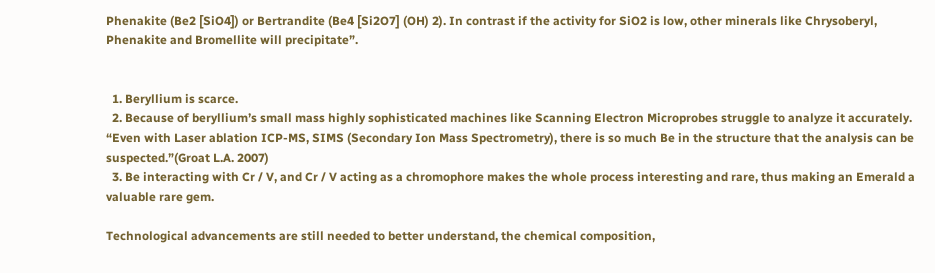Phenakite (Be2 [SiO4]) or Bertrandite (Be4 [Si2O7] (OH) 2). In contrast if the activity for SiO2 is low, other minerals like Chrysoberyl, Phenakite and Bromellite will precipitate”.


  1. Beryllium is scarce.
  2. Because of beryllium’s small mass highly sophisticated machines like Scanning Electron Microprobes struggle to analyze it accurately. “Even with Laser ablation ICP-MS, SIMS (Secondary Ion Mass Spectrometry), there is so much Be in the structure that the analysis can be suspected.”(Groat L.A. 2007)
  3. Be interacting with Cr / V, and Cr / V acting as a chromophore makes the whole process interesting and rare, thus making an Emerald a valuable rare gem.

Technological advancements are still needed to better understand, the chemical composition,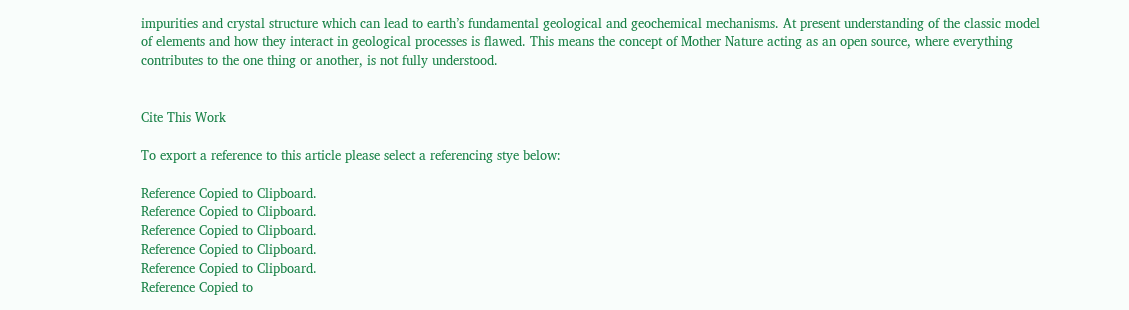impurities and crystal structure which can lead to earth’s fundamental geological and geochemical mechanisms. At present understanding of the classic model of elements and how they interact in geological processes is flawed. This means the concept of Mother Nature acting as an open source, where everything contributes to the one thing or another, is not fully understood.


Cite This Work

To export a reference to this article please select a referencing stye below:

Reference Copied to Clipboard.
Reference Copied to Clipboard.
Reference Copied to Clipboard.
Reference Copied to Clipboard.
Reference Copied to Clipboard.
Reference Copied to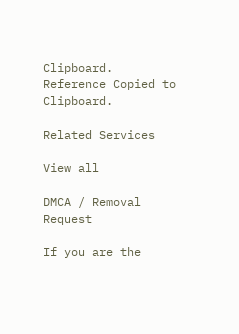Clipboard.
Reference Copied to Clipboard.

Related Services

View all

DMCA / Removal Request

If you are the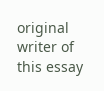original writer of this essay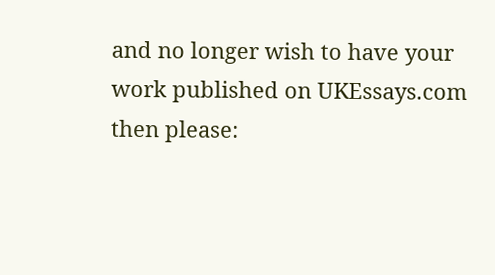and no longer wish to have your work published on UKEssays.com then please: